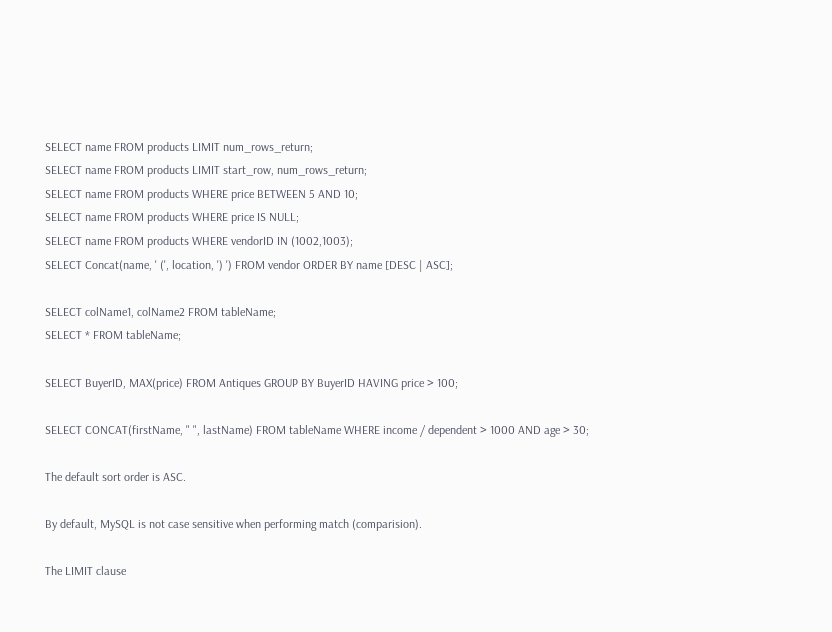SELECT name FROM products LIMIT num_rows_return;
SELECT name FROM products LIMIT start_row, num_rows_return;
SELECT name FROM products WHERE price BETWEEN 5 AND 10;
SELECT name FROM products WHERE price IS NULL;
SELECT name FROM products WHERE vendorID IN (1002,1003);
SELECT Concat(name, ' (', location, ') ') FROM vendor ORDER BY name [DESC | ASC];

SELECT colName1, colName2 FROM tableName;
SELECT * FROM tableName;

SELECT BuyerID, MAX(price) FROM Antiques GROUP BY BuyerID HAVING price > 100;

SELECT CONCAT(firstName, " ", lastName) FROM tableName WHERE income / dependent > 1000 AND age > 30;

The default sort order is ASC.

By default, MySQL is not case sensitive when performing match (comparision).

The LIMIT clause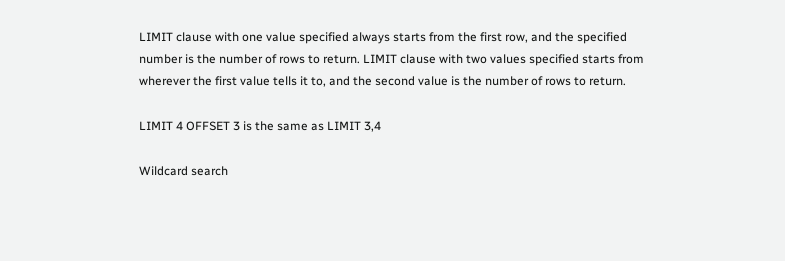LIMIT clause with one value specified always starts from the first row, and the specified number is the number of rows to return. LIMIT clause with two values specified starts from wherever the first value tells it to, and the second value is the number of rows to return.

LIMIT 4 OFFSET 3 is the same as LIMIT 3,4

Wildcard search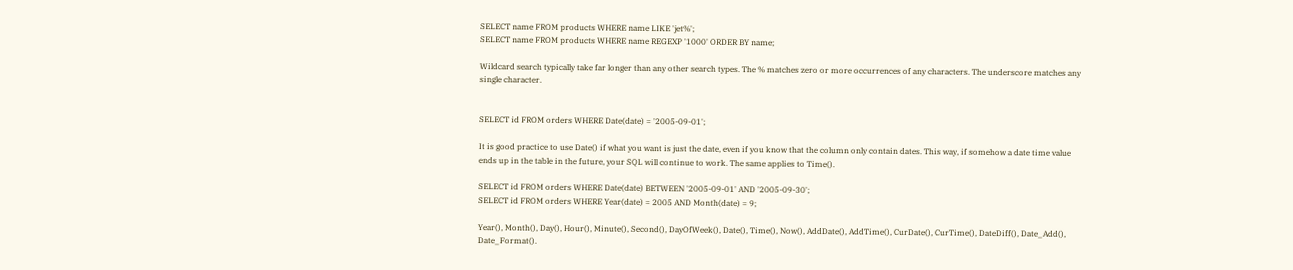SELECT name FROM products WHERE name LIKE 'jet%';
SELECT name FROM products WHERE name REGEXP '1000' ORDER BY name;

Wildcard search typically take far longer than any other search types. The % matches zero or more occurrences of any characters. The underscore matches any single character.


SELECT id FROM orders WHERE Date(date) = '2005-09-01';

It is good practice to use Date() if what you want is just the date, even if you know that the column only contain dates. This way, if somehow a date time value ends up in the table in the future, your SQL will continue to work. The same applies to Time().

SELECT id FROM orders WHERE Date(date) BETWEEN '2005-09-01' AND '2005-09-30';
SELECT id FROM orders WHERE Year(date) = 2005 AND Month(date) = 9;

Year(), Month(), Day(), Hour(), Minute(), Second(), DayOfWeek(), Date(), Time(), Now(), AddDate(), AddTime(), CurDate(), CurTime(), DateDiff(), Date_Add(), Date_Format().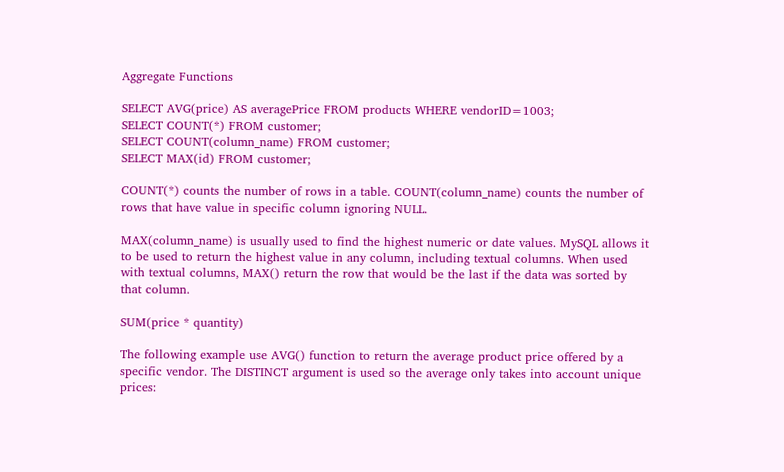Aggregate Functions

SELECT AVG(price) AS averagePrice FROM products WHERE vendorID=1003;
SELECT COUNT(*) FROM customer;
SELECT COUNT(column_name) FROM customer;
SELECT MAX(id) FROM customer;

COUNT(*) counts the number of rows in a table. COUNT(column_name) counts the number of rows that have value in specific column ignoring NULL.

MAX(column_name) is usually used to find the highest numeric or date values. MySQL allows it to be used to return the highest value in any column, including textual columns. When used with textual columns, MAX() return the row that would be the last if the data was sorted by that column.

SUM(price * quantity)

The following example use AVG() function to return the average product price offered by a specific vendor. The DISTINCT argument is used so the average only takes into account unique prices: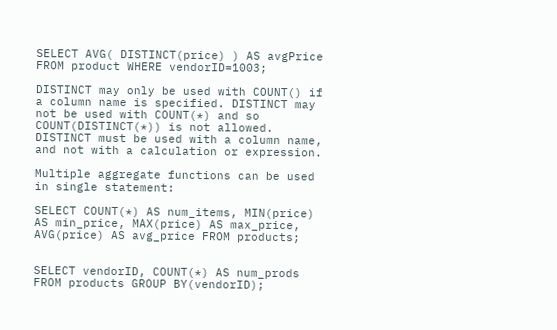SELECT AVG( DISTINCT(price) ) AS avgPrice FROM product WHERE vendorID=1003;

DISTINCT may only be used with COUNT() if a column name is specified. DISTINCT may not be used with COUNT(*) and so COUNT(DISTINCT(*)) is not allowed. DISTINCT must be used with a column name, and not with a calculation or expression.

Multiple aggregate functions can be used in single statement:

SELECT COUNT(*) AS num_items, MIN(price) AS min_price, MAX(price) AS max_price, AVG(price) AS avg_price FROM products;


SELECT vendorID, COUNT(*) AS num_prods FROM products GROUP BY(vendorID);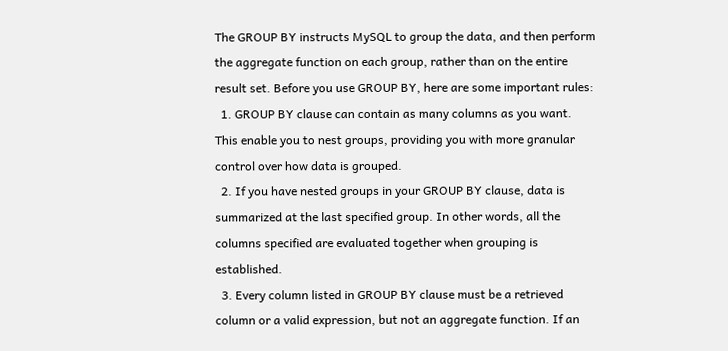The GROUP BY instructs MySQL to group the data, and then perform the aggregate function on each group, rather than on the entire result set. Before you use GROUP BY, here are some important rules:
  1. GROUP BY clause can contain as many columns as you want. This enable you to nest groups, providing you with more granular control over how data is grouped.
  2. If you have nested groups in your GROUP BY clause, data is summarized at the last specified group. In other words, all the columns specified are evaluated together when grouping is established.
  3. Every column listed in GROUP BY clause must be a retrieved column or a valid expression, but not an aggregate function. If an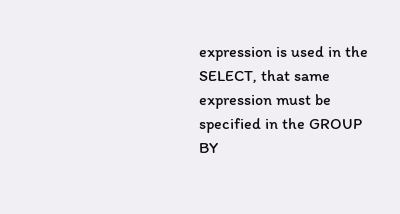expression is used in the SELECT, that same expression must be specified in the GROUP BY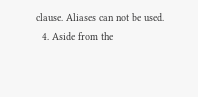clause. Aliases can not be used.
  4. Aside from the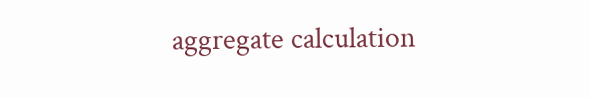aggregate calculation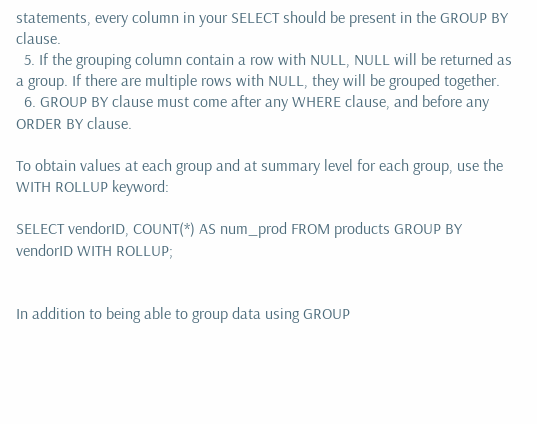statements, every column in your SELECT should be present in the GROUP BY clause.
  5. If the grouping column contain a row with NULL, NULL will be returned as a group. If there are multiple rows with NULL, they will be grouped together.
  6. GROUP BY clause must come after any WHERE clause, and before any ORDER BY clause.

To obtain values at each group and at summary level for each group, use the WITH ROLLUP keyword:

SELECT vendorID, COUNT(*) AS num_prod FROM products GROUP BY vendorID WITH ROLLUP;


In addition to being able to group data using GROUP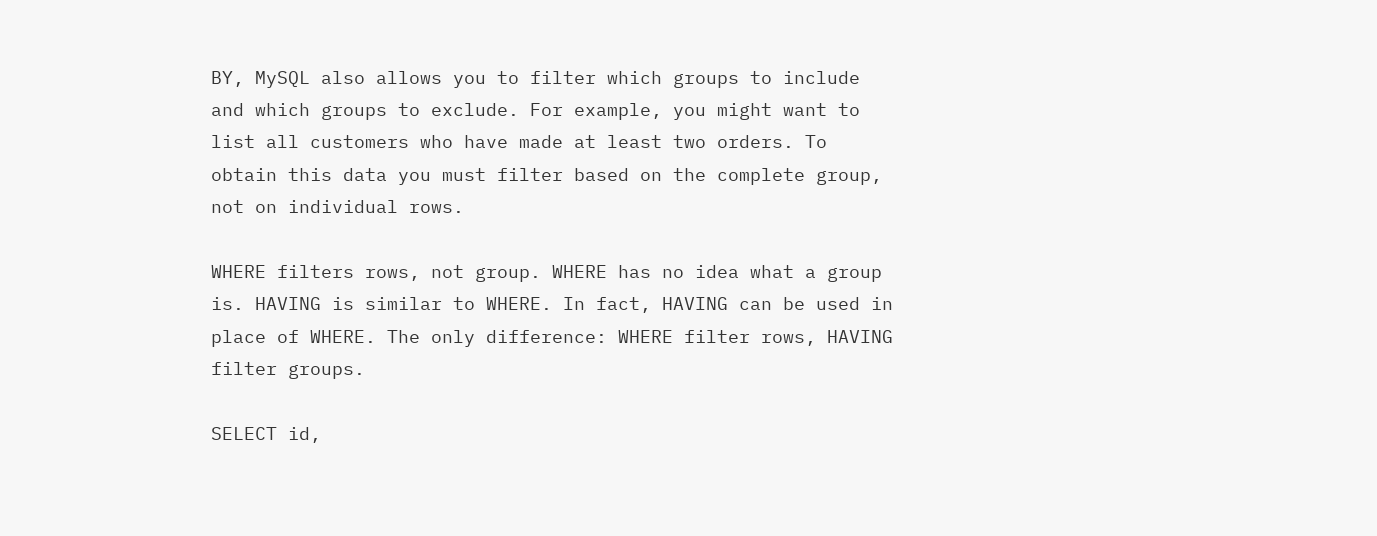BY, MySQL also allows you to filter which groups to include and which groups to exclude. For example, you might want to list all customers who have made at least two orders. To obtain this data you must filter based on the complete group, not on individual rows.

WHERE filters rows, not group. WHERE has no idea what a group is. HAVING is similar to WHERE. In fact, HAVING can be used in place of WHERE. The only difference: WHERE filter rows, HAVING filter groups.

SELECT id,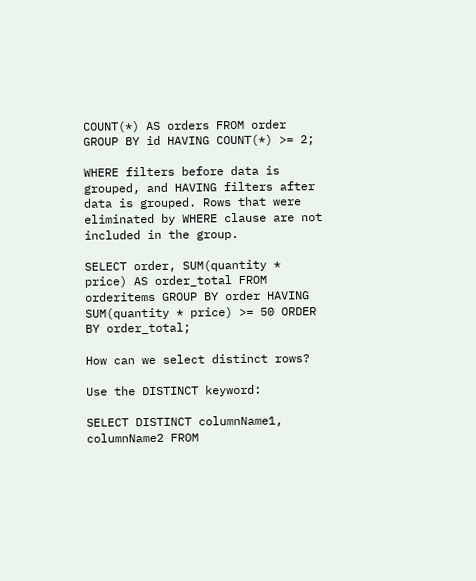COUNT(*) AS orders FROM order GROUP BY id HAVING COUNT(*) >= 2;

WHERE filters before data is grouped, and HAVING filters after data is grouped. Rows that were eliminated by WHERE clause are not included in the group.

SELECT order, SUM(quantity * price) AS order_total FROM orderitems GROUP BY order HAVING SUM(quantity * price) >= 50 ORDER BY order_total;

How can we select distinct rows?

Use the DISTINCT keyword:

SELECT DISTINCT columnName1, columnName2 FROM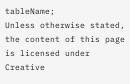tableName;
Unless otherwise stated, the content of this page is licensed under Creative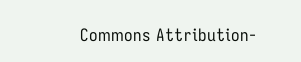Commons Attribution-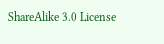ShareAlike 3.0 License